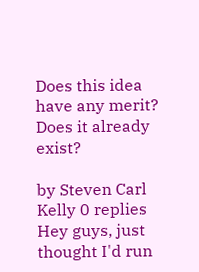Does this idea have any merit? Does it already exist?

by Steven Carl Kelly 0 replies
Hey guys, just thought I'd run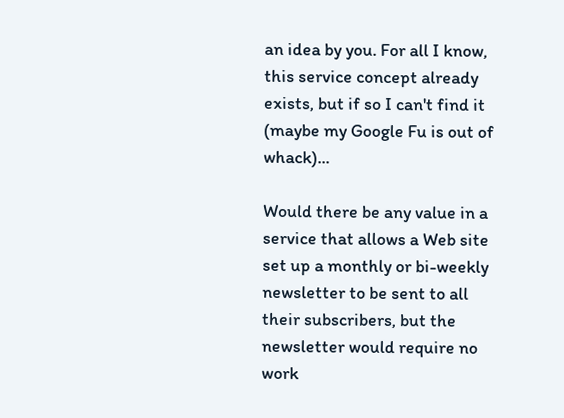an idea by you. For all I know, this service concept already exists, but if so I can't find it (maybe my Google Fu is out of whack)...

Would there be any value in a service that allows a Web site set up a monthly or bi-weekly newsletter to be sent to all their subscribers, but the newsletter would require no work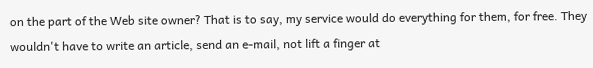on the part of the Web site owner? That is to say, my service would do everything for them, for free. They wouldn't have to write an article, send an e-mail, not lift a finger at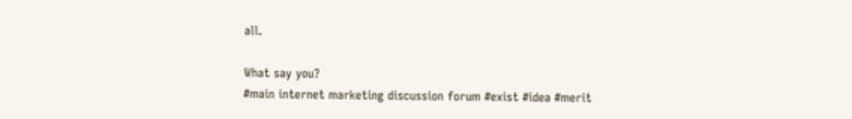all.

What say you?
#main internet marketing discussion forum #exist #idea #merit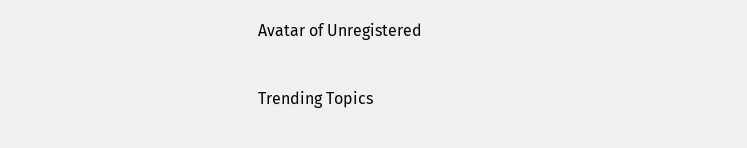Avatar of Unregistered

Trending Topics